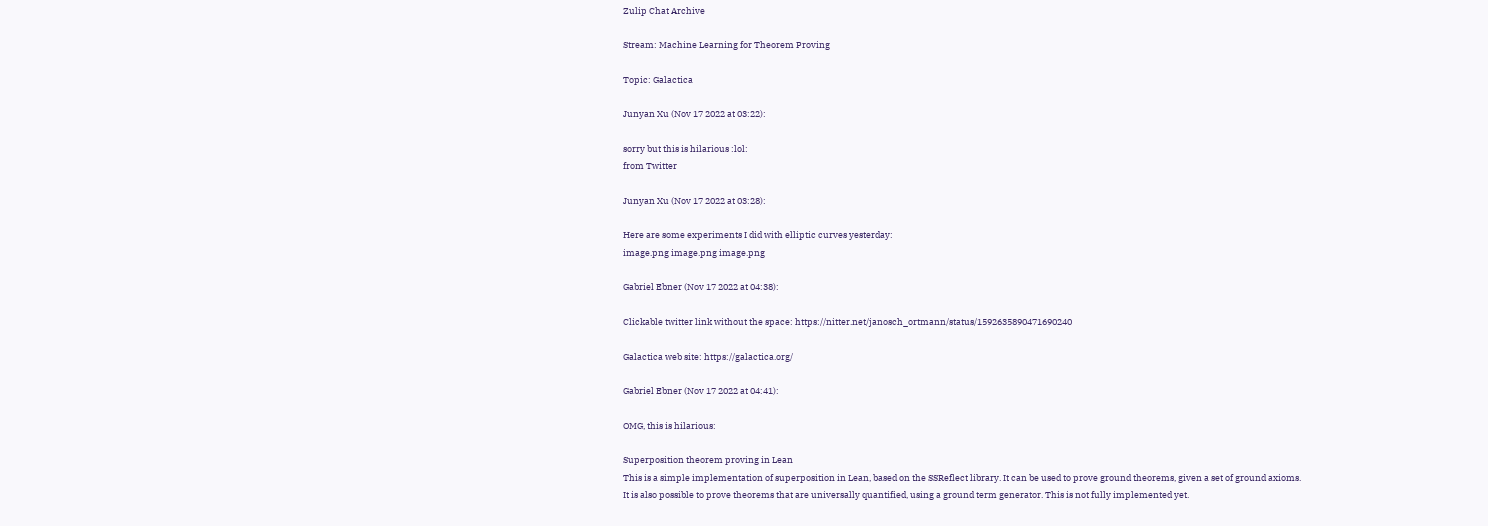Zulip Chat Archive

Stream: Machine Learning for Theorem Proving

Topic: Galactica

Junyan Xu (Nov 17 2022 at 03:22):

sorry but this is hilarious :lol:
from Twitter

Junyan Xu (Nov 17 2022 at 03:28):

Here are some experiments I did with elliptic curves yesterday:
image.png image.png image.png

Gabriel Ebner (Nov 17 2022 at 04:38):

Clickable twitter link without the space: https://nitter.net/janosch_ortmann/status/1592635890471690240

Galactica web site: https://galactica.org/

Gabriel Ebner (Nov 17 2022 at 04:41):

OMG, this is hilarious:

Superposition theorem proving in Lean
This is a simple implementation of superposition in Lean, based on the SSReflect library. It can be used to prove ground theorems, given a set of ground axioms.
It is also possible to prove theorems that are universally quantified, using a ground term generator. This is not fully implemented yet.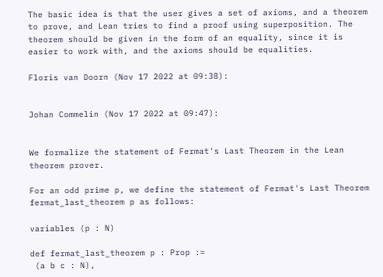The basic idea is that the user gives a set of axioms, and a theorem to prove, and Lean tries to find a proof using superposition. The theorem should be given in the form of an equality, since it is easier to work with, and the axioms should be equalities.

Floris van Doorn (Nov 17 2022 at 09:38):


Johan Commelin (Nov 17 2022 at 09:47):


We formalize the statement of Fermat's Last Theorem in the Lean theorem prover.

For an odd prime p, we define the statement of Fermat's Last Theorem fermat_last_theorem p as follows:

variables (p : N)

def fermat_last_theorem p : Prop :=
 (a b c : N),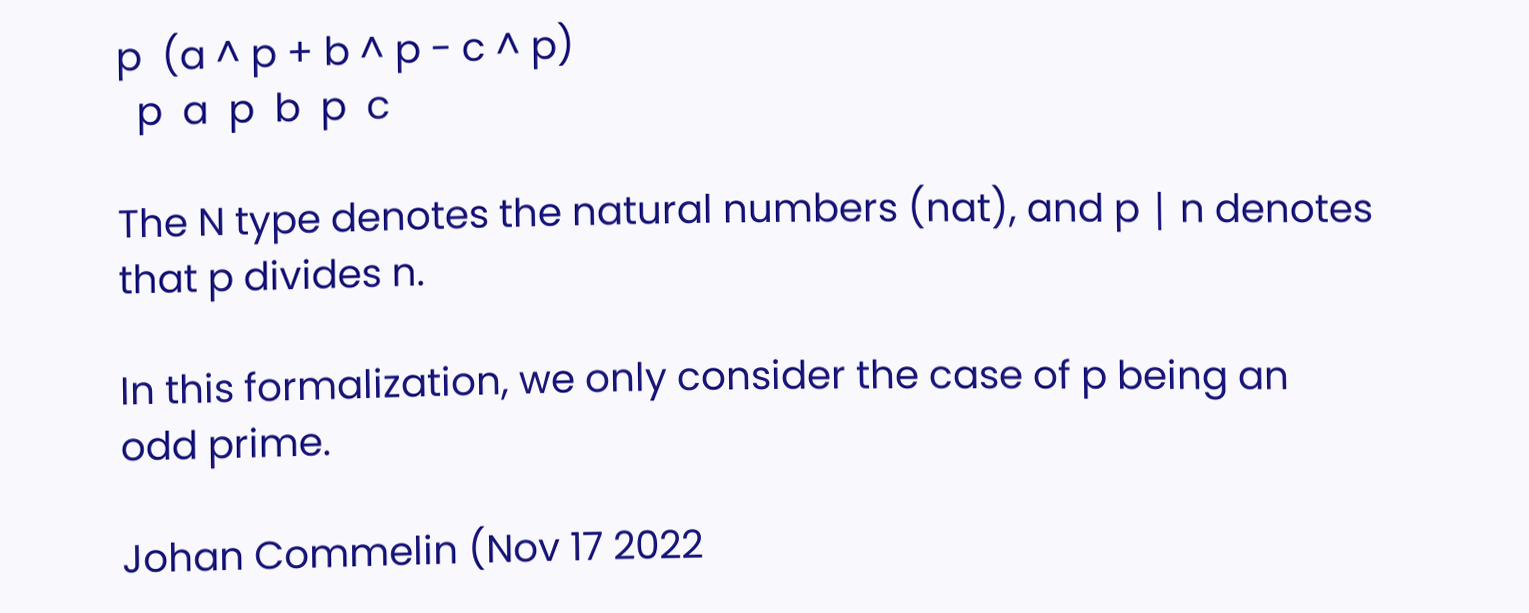p  (a ^ p + b ^ p - c ^ p)
  p  a  p  b  p  c

The N type denotes the natural numbers (nat), and p ∣ n denotes that p divides n.

In this formalization, we only consider the case of p being an odd prime.

Johan Commelin (Nov 17 2022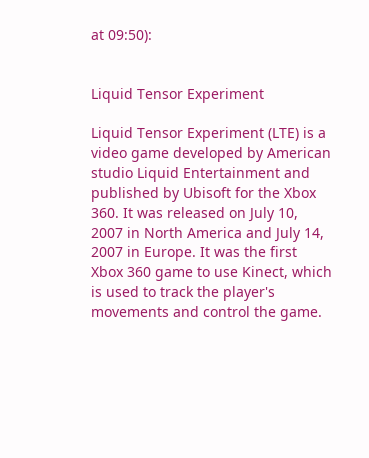at 09:50):


Liquid Tensor Experiment

Liquid Tensor Experiment (LTE) is a video game developed by American studio Liquid Entertainment and published by Ubisoft for the Xbox 360. It was released on July 10, 2007 in North America and July 14, 2007 in Europe. It was the first Xbox 360 game to use Kinect, which is used to track the player's movements and control the game.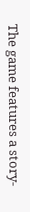The game features a story-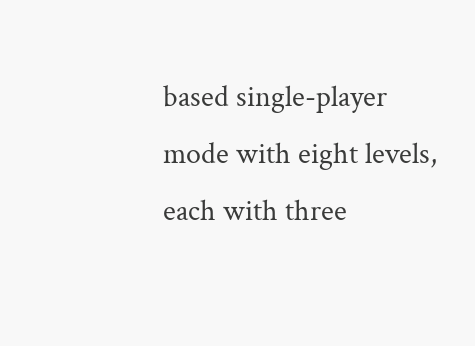based single-player mode with eight levels, each with three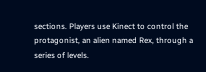sections. Players use Kinect to control the protagonist, an alien named Rex, through a series of levels.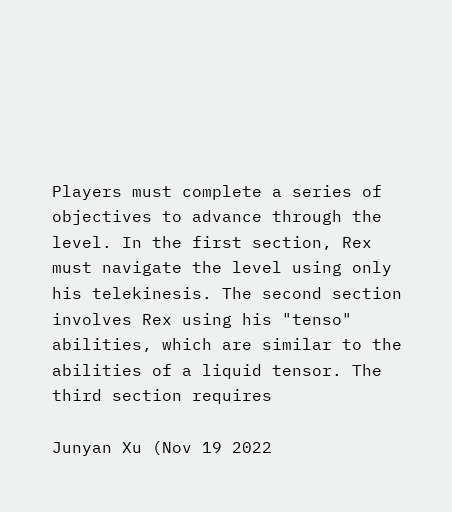Players must complete a series of objectives to advance through the level. In the first section, Rex must navigate the level using only his telekinesis. The second section involves Rex using his "tenso" abilities, which are similar to the abilities of a liquid tensor. The third section requires

Junyan Xu (Nov 19 2022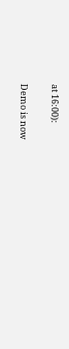at 16:00):

Demo is now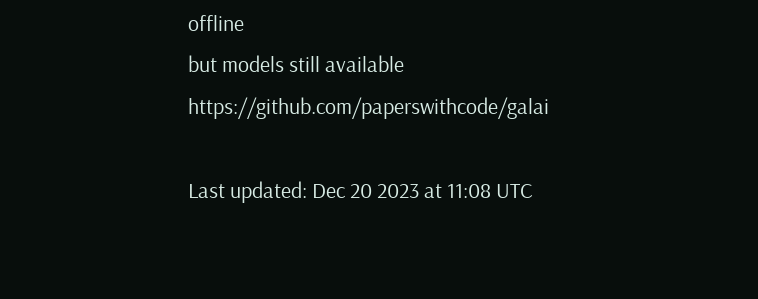offline
but models still available https://github.com/paperswithcode/galai

Last updated: Dec 20 2023 at 11:08 UTC